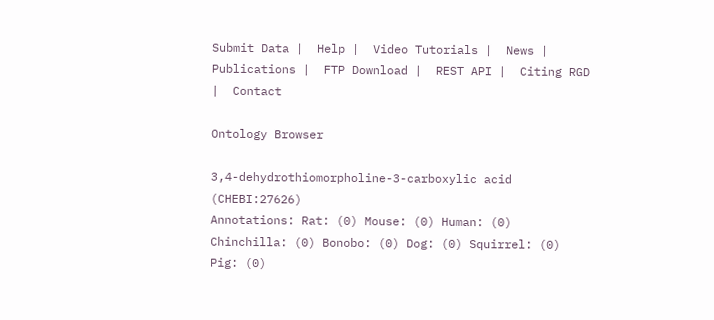Submit Data |  Help |  Video Tutorials |  News |  Publications |  FTP Download |  REST API |  Citing RGD |  Contact

Ontology Browser

3,4-dehydrothiomorpholine-3-carboxylic acid (CHEBI:27626)
Annotations: Rat: (0) Mouse: (0) Human: (0) Chinchilla: (0) Bonobo: (0) Dog: (0) Squirrel: (0) Pig: (0)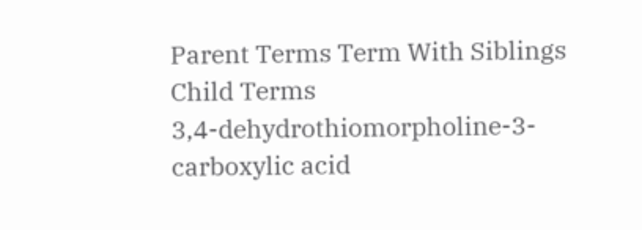Parent Terms Term With Siblings Child Terms
3,4-dehydrothiomorpholine-3-carboxylic acid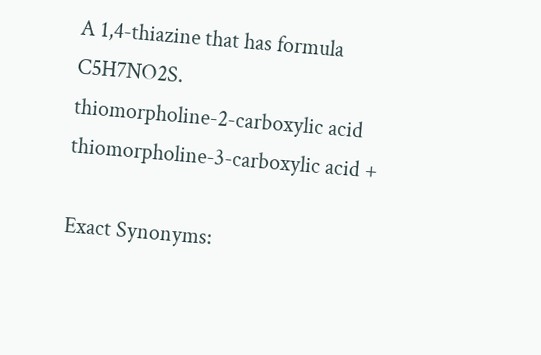A 1,4-thiazine that has formula C5H7NO2S.
thiomorpholine-2-carboxylic acid
thiomorpholine-3-carboxylic acid +

Exact Synonyms: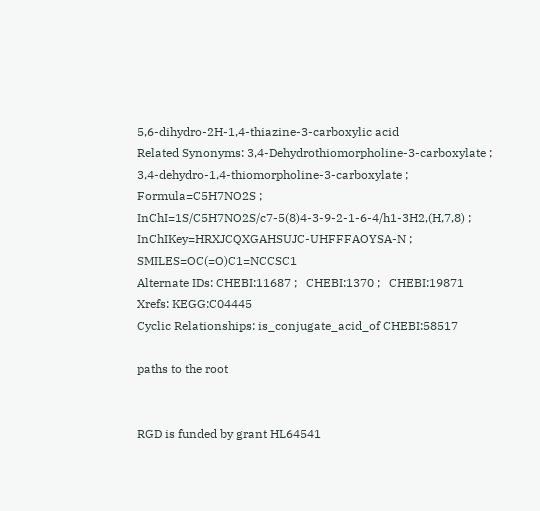5,6-dihydro-2H-1,4-thiazine-3-carboxylic acid
Related Synonyms: 3,4-Dehydrothiomorpholine-3-carboxylate ;   3,4-dehydro-1,4-thiomorpholine-3-carboxylate ;   Formula=C5H7NO2S ;   InChI=1S/C5H7NO2S/c7-5(8)4-3-9-2-1-6-4/h1-3H2,(H,7,8) ;   InChIKey=HRXJCQXGAHSUJC-UHFFFAOYSA-N ;   SMILES=OC(=O)C1=NCCSC1
Alternate IDs: CHEBI:11687 ;   CHEBI:1370 ;   CHEBI:19871
Xrefs: KEGG:C04445
Cyclic Relationships: is_conjugate_acid_of CHEBI:58517

paths to the root


RGD is funded by grant HL64541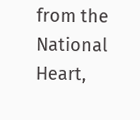from the National Heart,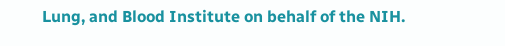Lung, and Blood Institute on behalf of the NIH.